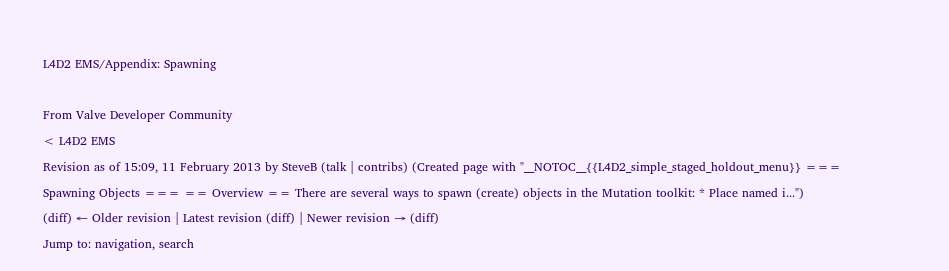L4D2 EMS/Appendix: Spawning

From Valve Developer Community
< L4D2 EMS
Revision as of 15:09, 11 February 2013 by SteveB (talk | contribs) (Created page with "__NOTOC__{{L4D2_simple_staged_holdout_menu}} === Spawning Objects === == Overview == There are several ways to spawn (create) objects in the Mutation toolkit: * Place named i...")
(diff) ← Older revision | Latest revision (diff) | Newer revision → (diff)
Jump to: navigation, search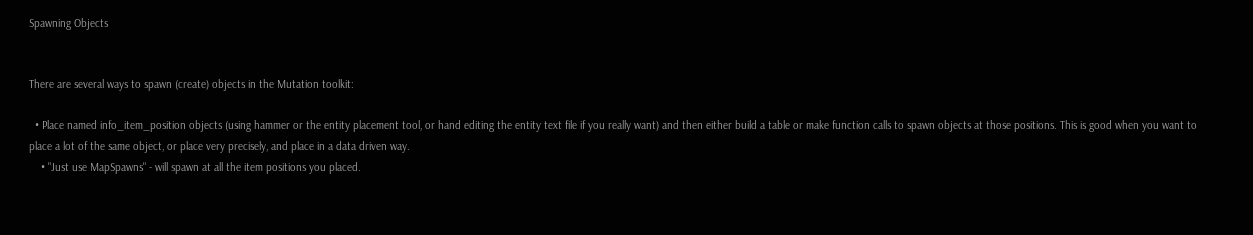Spawning Objects


There are several ways to spawn (create) objects in the Mutation toolkit:

  • Place named info_item_position objects (using hammer or the entity placement tool, or hand editing the entity text file if you really want) and then either build a table or make function calls to spawn objects at those positions. This is good when you want to place a lot of the same object, or place very precisely, and place in a data driven way.
    • "Just use MapSpawns" - will spawn at all the item positions you placed.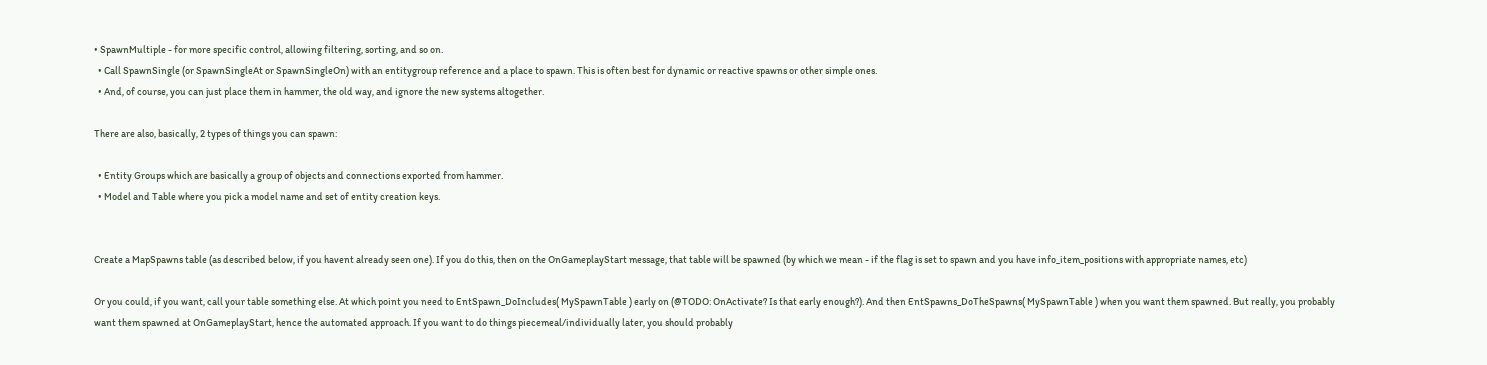• SpawnMultiple - for more specific control, allowing filtering, sorting, and so on.
  • Call SpawnSingle (or SpawnSingleAt or SpawnSingleOn) with an entitygroup reference and a place to spawn. This is often best for dynamic or reactive spawns or other simple ones.
  • And, of course, you can just place them in hammer, the old way, and ignore the new systems altogether.

There are also, basically, 2 types of things you can spawn:

  • Entity Groups which are basically a group of objects and connections exported from hammer.
  • Model and Table where you pick a model name and set of entity creation keys.


Create a MapSpawns table (as described below, if you havent already seen one). If you do this, then on the OnGameplayStart message, that table will be spawned (by which we mean - if the flag is set to spawn and you have info_item_positions with appropriate names, etc)

Or you could, if you want, call your table something else. At which point you need to EntSpawn_DoIncludes( MySpawnTable ) early on (@TODO: OnActivate? Is that early enough?). And then EntSpawns_DoTheSpawns( MySpawnTable ) when you want them spawned. But really, you probably want them spawned at OnGameplayStart, hence the automated approach. If you want to do things piecemeal/individually later, you should probably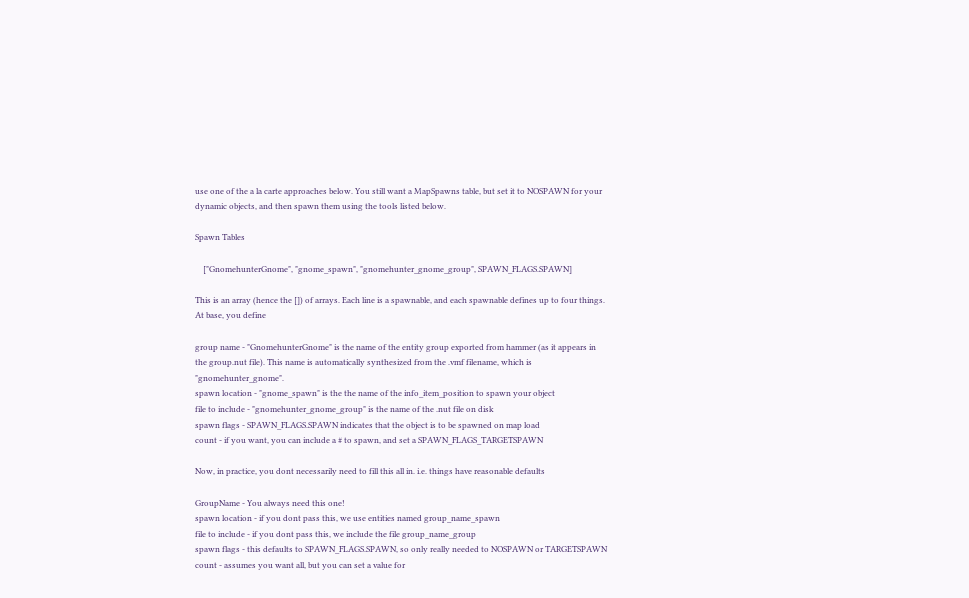use one of the a la carte approaches below. You still want a MapSpawns table, but set it to NOSPAWN for your dynamic objects, and then spawn them using the tools listed below.

Spawn Tables

    ["GnomehunterGnome", "gnome_spawn", "gnomehunter_gnome_group", SPAWN_FLAGS.SPAWN]

This is an array (hence the []) of arrays. Each line is a spawnable, and each spawnable defines up to four things. At base, you define

group name - "GnomehunterGnome" is the name of the entity group exported from hammer (as it appears in the group.nut file). This name is automatically synthesized from the .vmf filename, which is "gnomehunter_gnome".
spawn location - "gnome_spawn" is the the name of the info_item_position to spawn your object
file to include - "gnomehunter_gnome_group" is the name of the .nut file on disk
spawn flags - SPAWN_FLAGS.SPAWN indicates that the object is to be spawned on map load
count - if you want, you can include a # to spawn, and set a SPAWN_FLAGS_TARGETSPAWN

Now, in practice, you dont necessarily need to fill this all in. i.e. things have reasonable defaults

GroupName - You always need this one!
spawn location - if you dont pass this, we use entities named group_name_spawn
file to include - if you dont pass this, we include the file group_name_group
spawn flags - this defaults to SPAWN_FLAGS.SPAWN, so only really needed to NOSPAWN or TARGETSPAWN
count - assumes you want all, but you can set a value for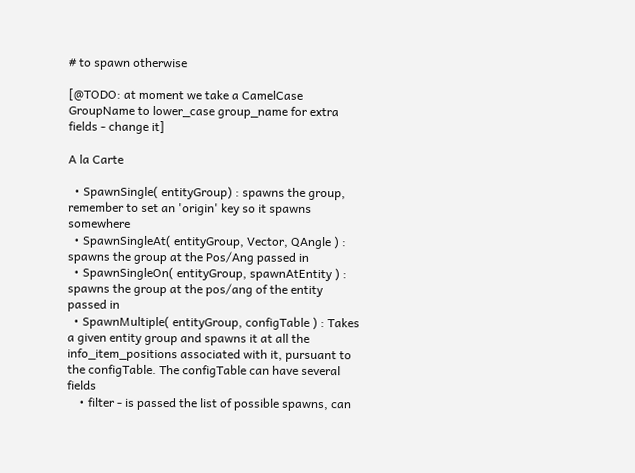# to spawn otherwise

[@TODO: at moment we take a CamelCase GroupName to lower_case group_name for extra fields - change it]

A la Carte

  • SpawnSingle( entityGroup) : spawns the group, remember to set an 'origin' key so it spawns somewhere
  • SpawnSingleAt( entityGroup, Vector, QAngle ) : spawns the group at the Pos/Ang passed in
  • SpawnSingleOn( entityGroup, spawnAtEntity ) : spawns the group at the pos/ang of the entity passed in
  • SpawnMultiple( entityGroup, configTable ) : Takes a given entity group and spawns it at all the info_item_positions associated with it, pursuant to the configTable. The configTable can have several fields
    • filter - is passed the list of possible spawns, can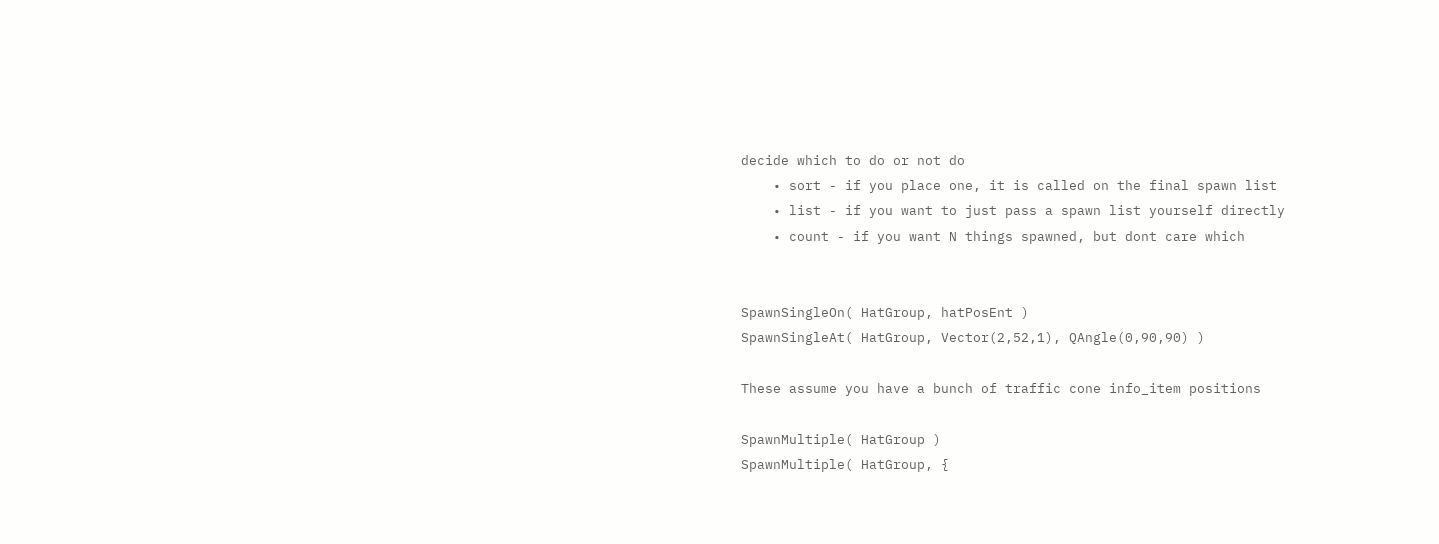decide which to do or not do
    • sort - if you place one, it is called on the final spawn list
    • list - if you want to just pass a spawn list yourself directly
    • count - if you want N things spawned, but dont care which


SpawnSingleOn( HatGroup, hatPosEnt )
SpawnSingleAt( HatGroup, Vector(2,52,1), QAngle(0,90,90) )

These assume you have a bunch of traffic cone info_item positions

SpawnMultiple( HatGroup )
SpawnMultiple( HatGroup, {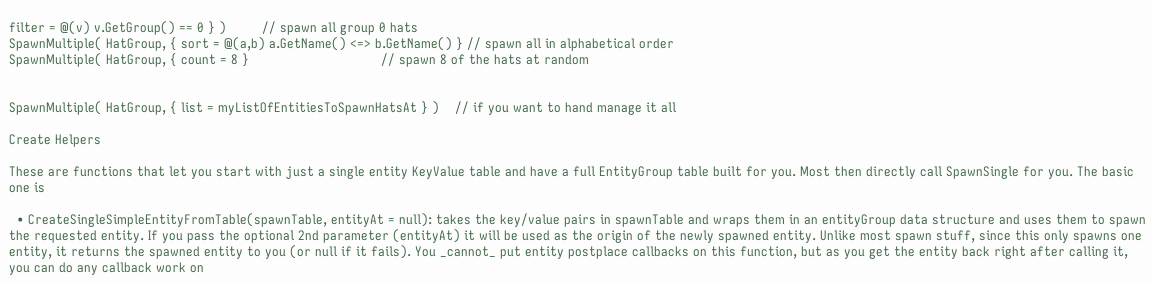filter = @(v) v.GetGroup() == 0 } )         // spawn all group 0 hats
SpawnMultiple( HatGroup, { sort = @(a,b) a.GetName() <=> b.GetName() } // spawn all in alphabetical order
SpawnMultiple( HatGroup, { count = 8 }                                 // spawn 8 of the hats at random


SpawnMultiple( HatGroup, { list = myListOfEntitiesToSpawnHatsAt } )    // if you want to hand manage it all

Create Helpers

These are functions that let you start with just a single entity KeyValue table and have a full EntityGroup table built for you. Most then directly call SpawnSingle for you. The basic one is

  • CreateSingleSimpleEntityFromTable(spawnTable, entityAt = null): takes the key/value pairs in spawnTable and wraps them in an entityGroup data structure and uses them to spawn the requested entity. If you pass the optional 2nd parameter (entityAt) it will be used as the origin of the newly spawned entity. Unlike most spawn stuff, since this only spawns one entity, it returns the spawned entity to you (or null if it fails). You _cannot_ put entity postplace callbacks on this function, but as you get the entity back right after calling it, you can do any callback work on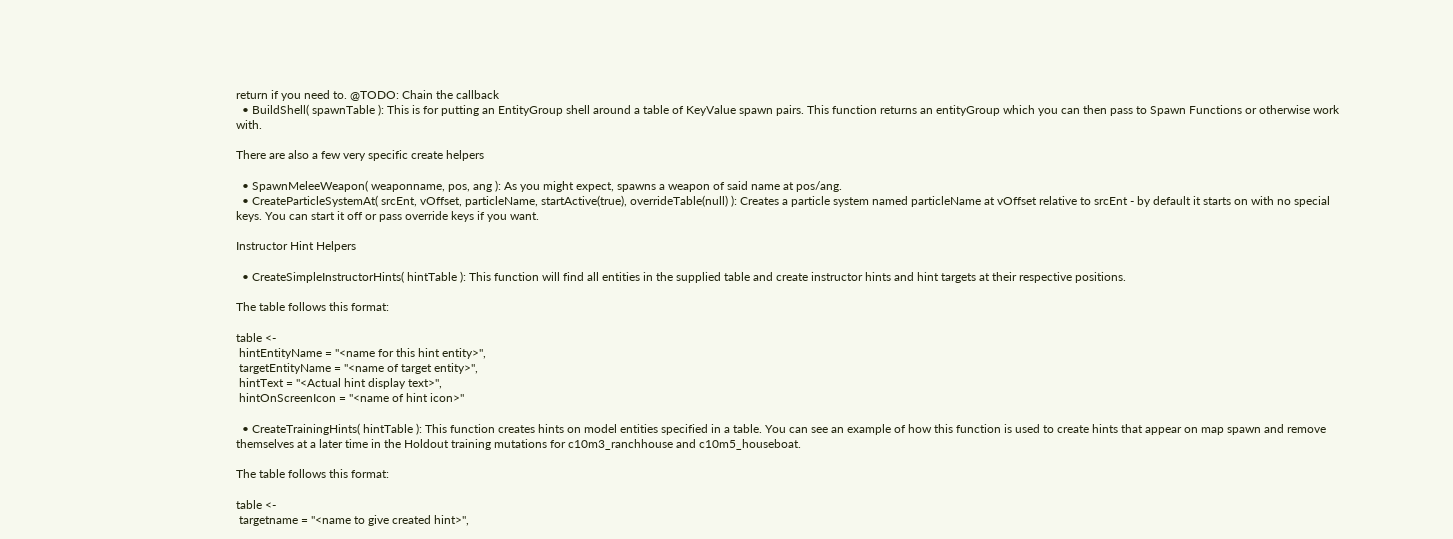return if you need to. @TODO: Chain the callback
  • BuildShell( spawnTable ): This is for putting an EntityGroup shell around a table of KeyValue spawn pairs. This function returns an entityGroup which you can then pass to Spawn Functions or otherwise work with.

There are also a few very specific create helpers

  • SpawnMeleeWeapon( weaponname, pos, ang ): As you might expect, spawns a weapon of said name at pos/ang.
  • CreateParticleSystemAt( srcEnt, vOffset, particleName, startActive(true), overrideTable(null) ): Creates a particle system named particleName at vOffset relative to srcEnt - by default it starts on with no special keys. You can start it off or pass override keys if you want.

Instructor Hint Helpers

  • CreateSimpleInstructorHints( hintTable ): This function will find all entities in the supplied table and create instructor hints and hint targets at their respective positions.

The table follows this format:

table <-
 hintEntityName = "<name for this hint entity>",
 targetEntityName = "<name of target entity>",
 hintText = "<Actual hint display text>",
 hintOnScreenIcon = "<name of hint icon>"

  • CreateTrainingHints( hintTable ): This function creates hints on model entities specified in a table. You can see an example of how this function is used to create hints that appear on map spawn and remove themselves at a later time in the Holdout training mutations for c10m3_ranchhouse and c10m5_houseboat.

The table follows this format:

table <-
 targetname = "<name to give created hint>",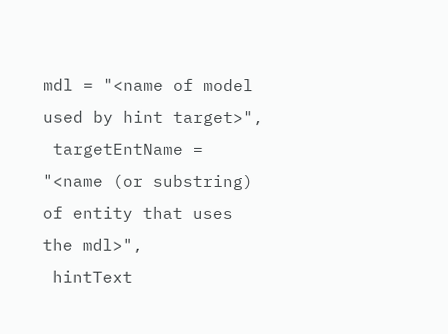mdl = "<name of model used by hint target>",
 targetEntName = "<name (or substring) of entity that uses the mdl>",
 hintText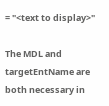= "<text to display>"

The MDL and targetEntName are both necessary in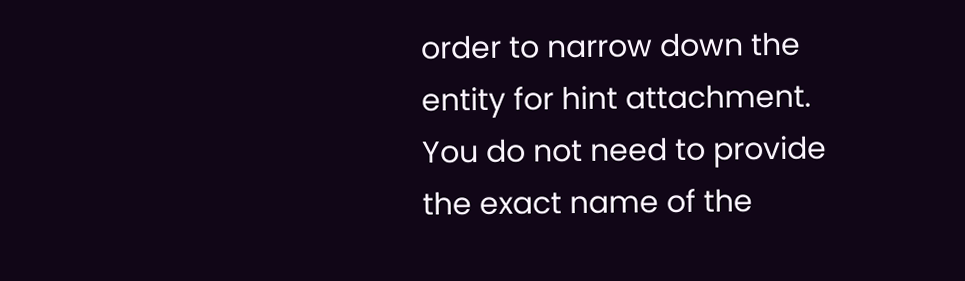order to narrow down the entity for hint attachment. You do not need to provide the exact name of the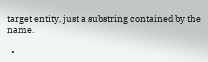target entity, just a substring contained by the name.

  •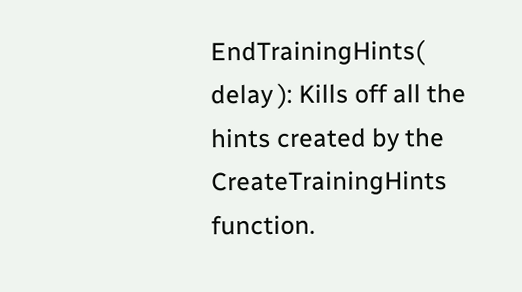EndTrainingHints( delay ): Kills off all the hints created by the CreateTrainingHints function.